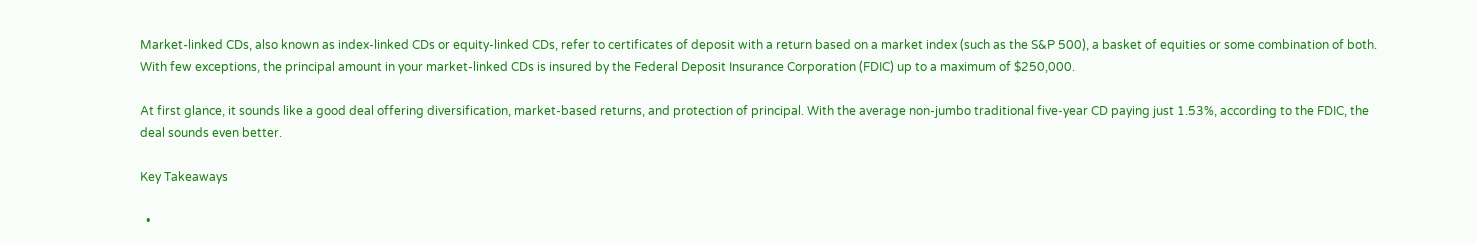Market-linked CDs, also known as index-linked CDs or equity-linked CDs, refer to certificates of deposit with a return based on a market index (such as the S&P 500), a basket of equities or some combination of both. With few exceptions, the principal amount in your market-linked CDs is insured by the Federal Deposit Insurance Corporation (FDIC) up to a maximum of $250,000.

At first glance, it sounds like a good deal offering diversification, market-based returns, and protection of principal. With the average non-jumbo traditional five-year CD paying just 1.53%, according to the FDIC, the deal sounds even better.

Key Takeaways

  •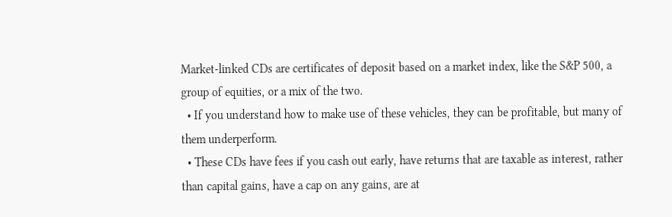Market-linked CDs are certificates of deposit based on a market index, like the S&P 500, a group of equities, or a mix of the two.
  • If you understand how to make use of these vehicles, they can be profitable, but many of them underperform.
  • These CDs have fees if you cash out early, have returns that are taxable as interest, rather than capital gains, have a cap on any gains, are at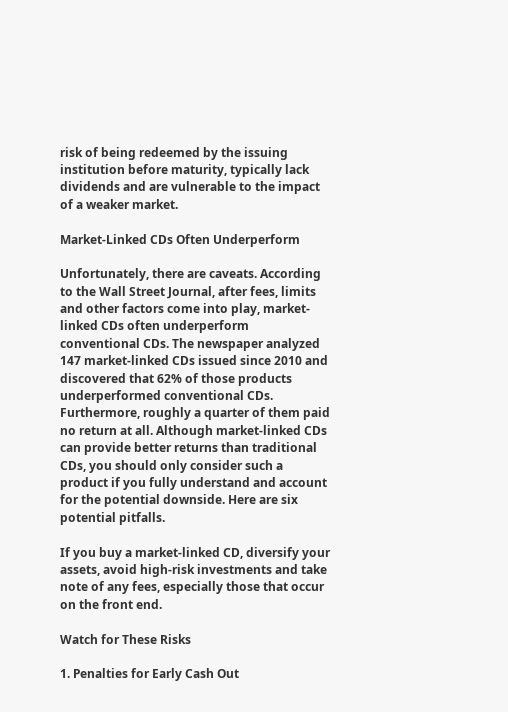risk of being redeemed by the issuing institution before maturity, typically lack dividends and are vulnerable to the impact of a weaker market.

Market-Linked CDs Often Underperform

Unfortunately, there are caveats. According to the Wall Street Journal, after fees, limits and other factors come into play, market-linked CDs often underperform conventional CDs. The newspaper analyzed 147 market-linked CDs issued since 2010 and discovered that 62% of those products underperformed conventional CDs. Furthermore, roughly a quarter of them paid no return at all. Although market-linked CDs can provide better returns than traditional CDs, you should only consider such a product if you fully understand and account for the potential downside. Here are six potential pitfalls.

If you buy a market-linked CD, diversify your assets, avoid high-risk investments and take note of any fees, especially those that occur on the front end.

Watch for These Risks

1. Penalties for Early Cash Out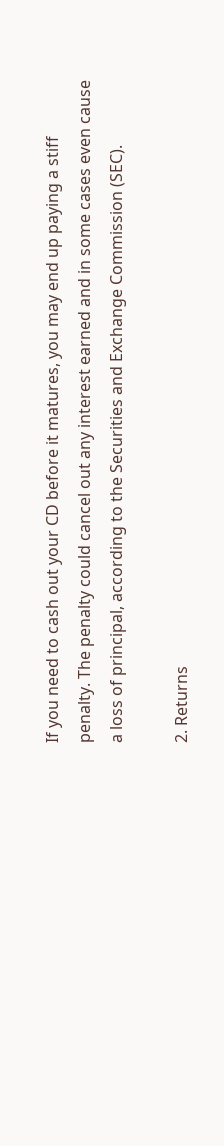If you need to cash out your CD before it matures, you may end up paying a stiff penalty. The penalty could cancel out any interest earned and in some cases even cause a loss of principal, according to the Securities and Exchange Commission (SEC).

2. Returns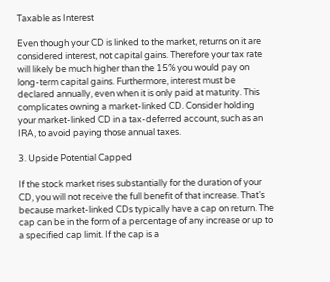Taxable as Interest

Even though your CD is linked to the market, returns on it are considered interest, not capital gains. Therefore your tax rate will likely be much higher than the 15% you would pay on long-term capital gains. Furthermore, interest must be declared annually, even when it is only paid at maturity. This complicates owning a market-linked CD. Consider holding your market-linked CD in a tax-deferred account, such as an IRA, to avoid paying those annual taxes.

3. Upside Potential Capped

If the stock market rises substantially for the duration of your CD, you will not receive the full benefit of that increase. That’s because market-linked CDs typically have a cap on return. The cap can be in the form of a percentage of any increase or up to a specified cap limit. If the cap is a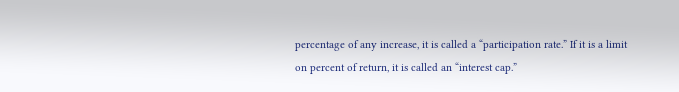percentage of any increase, it is called a “participation rate.” If it is a limit on percent of return, it is called an “interest cap.”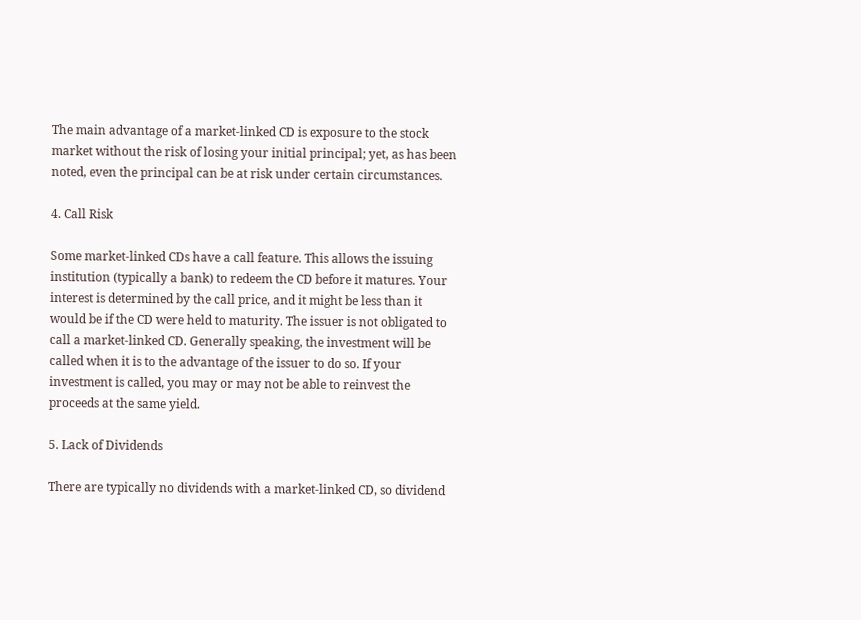The main advantage of a market-linked CD is exposure to the stock market without the risk of losing your initial principal; yet, as has been noted, even the principal can be at risk under certain circumstances.

4. Call Risk

Some market-linked CDs have a call feature. This allows the issuing institution (typically a bank) to redeem the CD before it matures. Your interest is determined by the call price, and it might be less than it would be if the CD were held to maturity. The issuer is not obligated to call a market-linked CD. Generally speaking, the investment will be called when it is to the advantage of the issuer to do so. If your investment is called, you may or may not be able to reinvest the proceeds at the same yield.

5. Lack of Dividends

There are typically no dividends with a market-linked CD, so dividend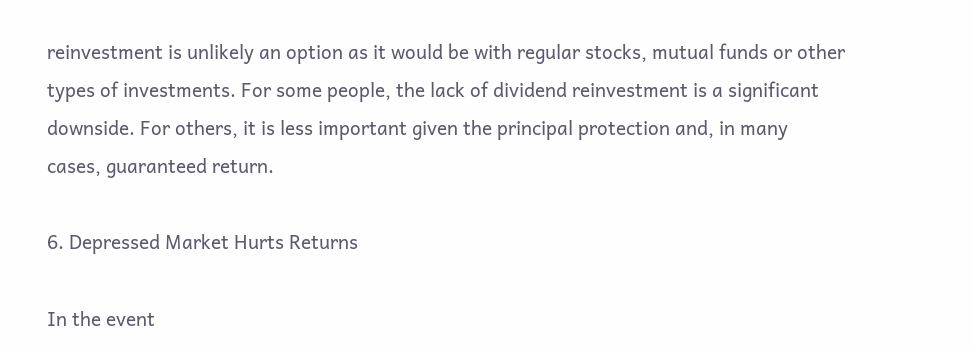reinvestment is unlikely an option as it would be with regular stocks, mutual funds or other types of investments. For some people, the lack of dividend reinvestment is a significant downside. For others, it is less important given the principal protection and, in many cases, guaranteed return.

6. Depressed Market Hurts Returns

In the event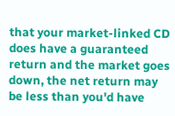that your market-linked CD does have a guaranteed return and the market goes down, the net return may be less than you'd have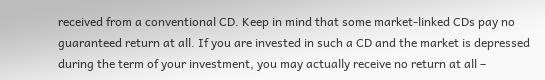received from a conventional CD. Keep in mind that some market-linked CDs pay no guaranteed return at all. If you are invested in such a CD and the market is depressed during the term of your investment, you may actually receive no return at all –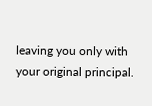leaving you only with your original principal.